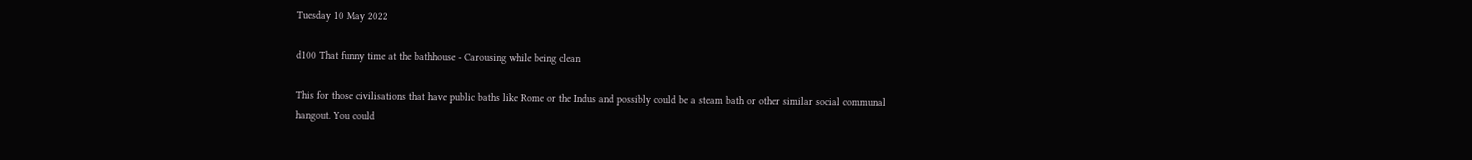Tuesday 10 May 2022

d100 That funny time at the bathhouse - Carousing while being clean

This for those civilisations that have public baths like Rome or the Indus and possibly could be a steam bath or other similar social communal hangout. You could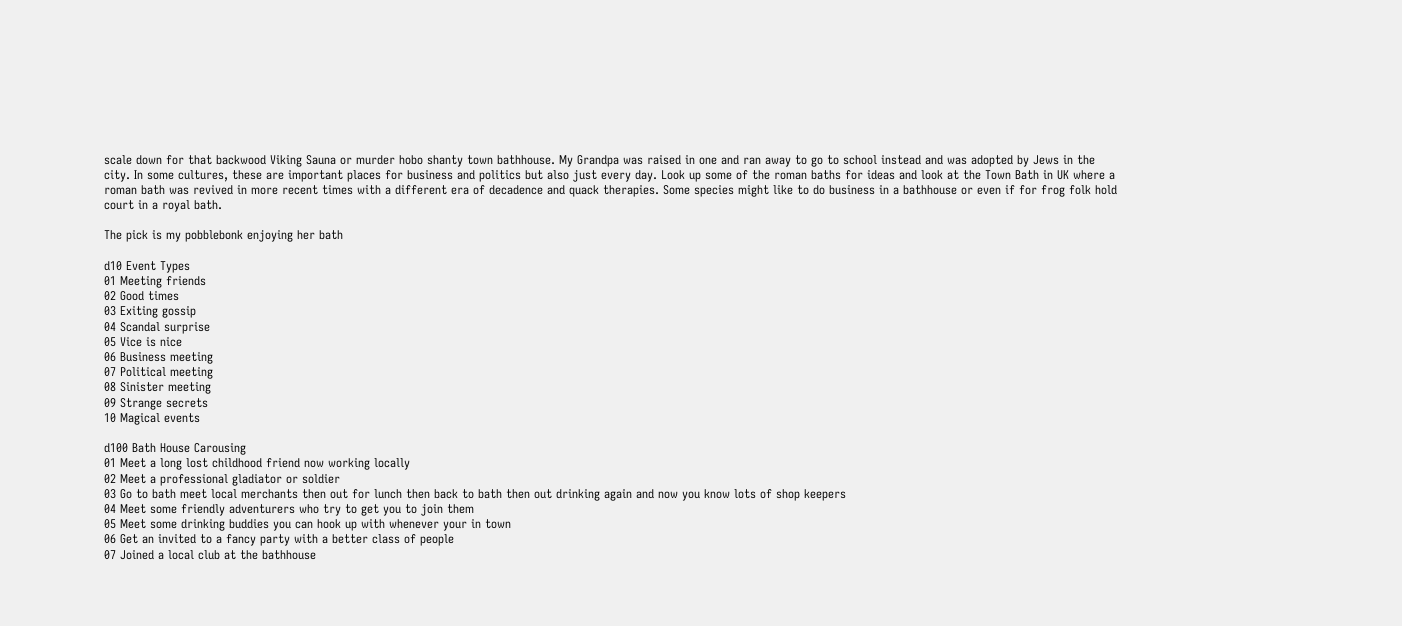scale down for that backwood Viking Sauna or murder hobo shanty town bathhouse. My Grandpa was raised in one and ran away to go to school instead and was adopted by Jews in the city. In some cultures, these are important places for business and politics but also just every day. Look up some of the roman baths for ideas and look at the Town Bath in UK where a roman bath was revived in more recent times with a different era of decadence and quack therapies. Some species might like to do business in a bathhouse or even if for frog folk hold court in a royal bath.

The pick is my pobblebonk enjoying her bath

d10 Event Types
01 Meeting friends
02 Good times
03 Exiting gossip
04 Scandal surprise
05 Vice is nice
06 Business meeting
07 Political meeting
08 Sinister meeting
09 Strange secrets
10 Magical events

d100 Bath House Carousing
01 Meet a long lost childhood friend now working locally
02 Meet a professional gladiator or soldier
03 Go to bath meet local merchants then out for lunch then back to bath then out drinking again and now you know lots of shop keepers
04 Meet some friendly adventurers who try to get you to join them
05 Meet some drinking buddies you can hook up with whenever your in town
06 Get an invited to a fancy party with a better class of people
07 Joined a local club at the bathhouse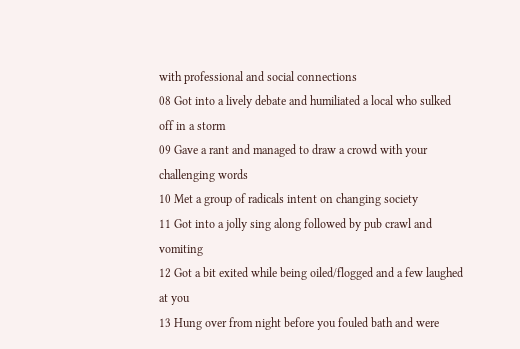with professional and social connections
08 Got into a lively debate and humiliated a local who sulked off in a storm
09 Gave a rant and managed to draw a crowd with your challenging words
10 Met a group of radicals intent on changing society
11 Got into a jolly sing along followed by pub crawl and vomiting
12 Got a bit exited while being oiled/flogged and a few laughed at you
13 Hung over from night before you fouled bath and were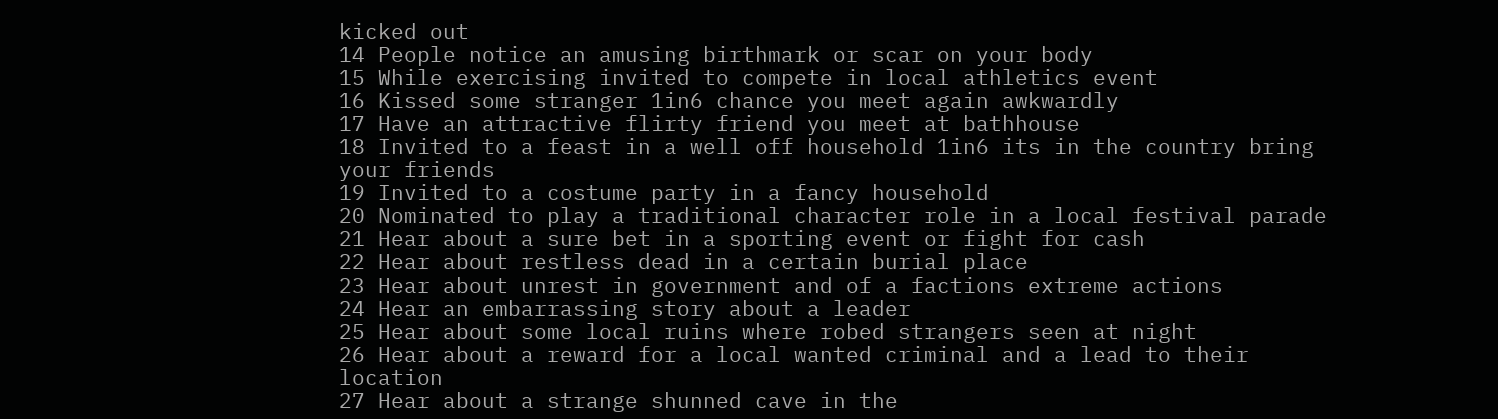kicked out
14 People notice an amusing birthmark or scar on your body
15 While exercising invited to compete in local athletics event
16 Kissed some stranger 1in6 chance you meet again awkwardly
17 Have an attractive flirty friend you meet at bathhouse
18 Invited to a feast in a well off household 1in6 its in the country bring your friends
19 Invited to a costume party in a fancy household
20 Nominated to play a traditional character role in a local festival parade
21 Hear about a sure bet in a sporting event or fight for cash
22 Hear about restless dead in a certain burial place
23 Hear about unrest in government and of a factions extreme actions
24 Hear an embarrassing story about a leader
25 Hear about some local ruins where robed strangers seen at night
26 Hear about a reward for a local wanted criminal and a lead to their location
27 Hear about a strange shunned cave in the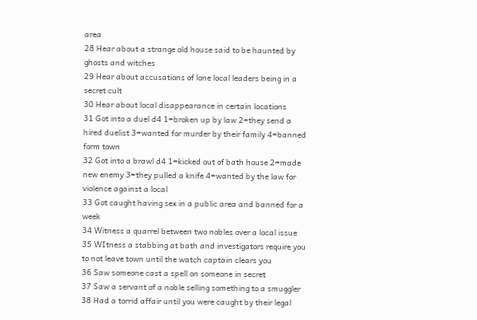area
28 Hear about a strange old house said to be haunted by ghosts and witches
29 Hear about accusations of lone local leaders being in a secret cult
30 Hear about local disappearance in certain locations
31 Got into a duel d4 1=broken up by law 2=they send a hired duelist 3=wanted for murder by their family 4=banned form town
32 Got into a brawl d4 1=kicked out of bath house 2=made new enemy 3=they pulled a knife 4=wanted by the law for violence against a local
33 Got caught having sex in a public area and banned for a week
34 Witness a quarrel between two nobles over a local issue
35 WItness a stabbing at bath and investigators require you to not leave town until the watch captain clears you
36 Saw someone cast a spell on someone in secret
37 Saw a servant of a noble selling something to a smuggler
38 Had a torrid affair until you were caught by their legal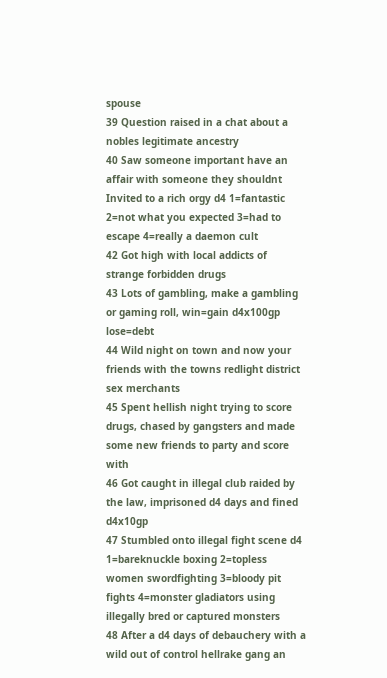spouse
39 Question raised in a chat about a nobles legitimate ancestry
40 Saw someone important have an affair with someone they shouldnt
Invited to a rich orgy d4 1=fantastic 2=not what you expected 3=had to escape 4=really a daemon cult
42 Got high with local addicts of strange forbidden drugs
43 Lots of gambling, make a gambling or gaming roll, win=gain d4x100gp lose=debt
44 Wild night on town and now your friends with the towns redlight district sex merchants
45 Spent hellish night trying to score drugs, chased by gangsters and made some new friends to party and score with
46 Got caught in illegal club raided by the law, imprisoned d4 days and fined d4x10gp
47 Stumbled onto illegal fight scene d4 1=bareknuckle boxing 2=topless women swordfighting 3=bloody pit fights 4=monster gladiators using illegally bred or captured monsters
48 After a d4 days of debauchery with a wild out of control hellrake gang an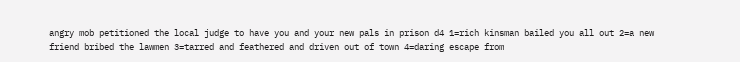angry mob petitioned the local judge to have you and your new pals in prison d4 1=rich kinsman bailed you all out 2=a new friend bribed the lawmen 3=tarred and feathered and driven out of town 4=daring escape from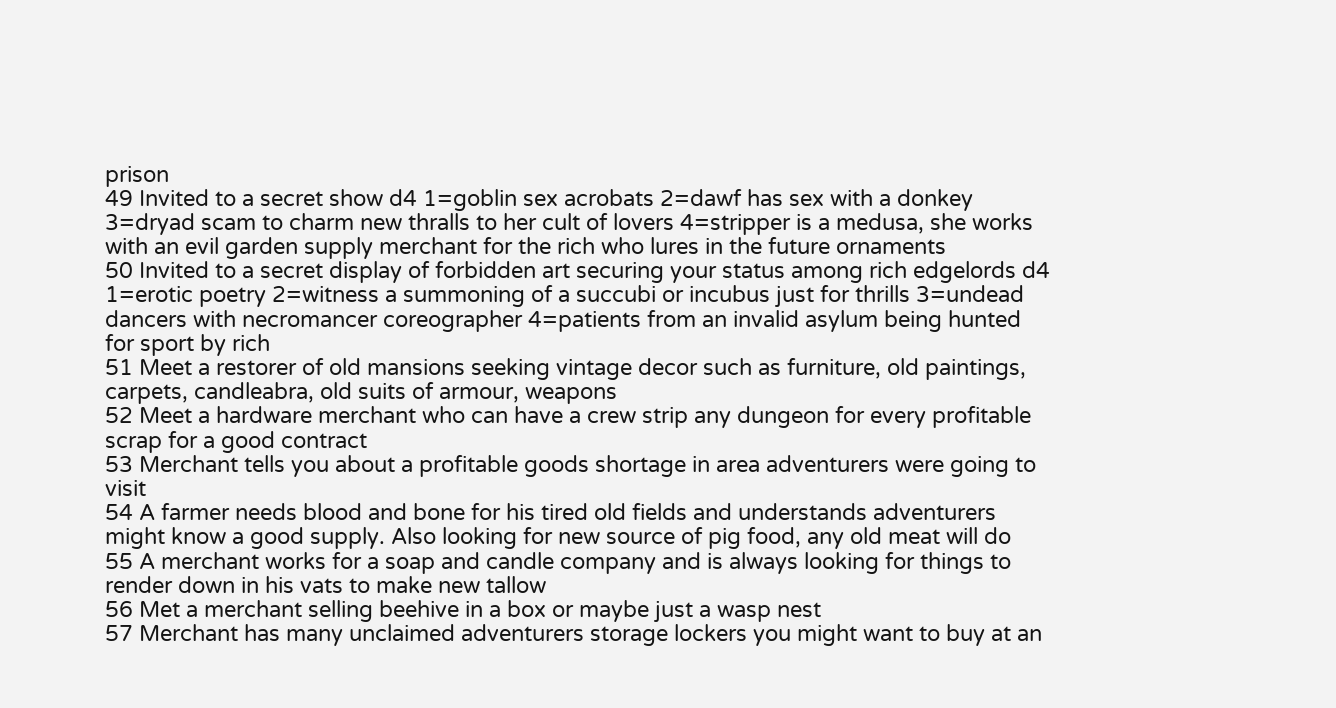prison
49 Invited to a secret show d4 1=goblin sex acrobats 2=dawf has sex with a donkey 3=dryad scam to charm new thralls to her cult of lovers 4=stripper is a medusa, she works with an evil garden supply merchant for the rich who lures in the future ornaments
50 Invited to a secret display of forbidden art securing your status among rich edgelords d4 1=erotic poetry 2=witness a summoning of a succubi or incubus just for thrills 3=undead dancers with necromancer coreographer 4=patients from an invalid asylum being hunted for sport by rich
51 Meet a restorer of old mansions seeking vintage decor such as furniture, old paintings, carpets, candleabra, old suits of armour, weapons
52 Meet a hardware merchant who can have a crew strip any dungeon for every profitable scrap for a good contract
53 Merchant tells you about a profitable goods shortage in area adventurers were going to visit
54 A farmer needs blood and bone for his tired old fields and understands adventurers might know a good supply. Also looking for new source of pig food, any old meat will do
55 A merchant works for a soap and candle company and is always looking for things to render down in his vats to make new tallow
56 Met a merchant selling beehive in a box or maybe just a wasp nest
57 Merchant has many unclaimed adventurers storage lockers you might want to buy at an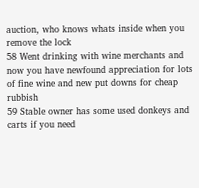auction, who knows whats inside when you remove the lock
58 Went drinking with wine merchants and now you have newfound appreciation for lots of fine wine and new put downs for cheap rubbish
59 Stable owner has some used donkeys and carts if you need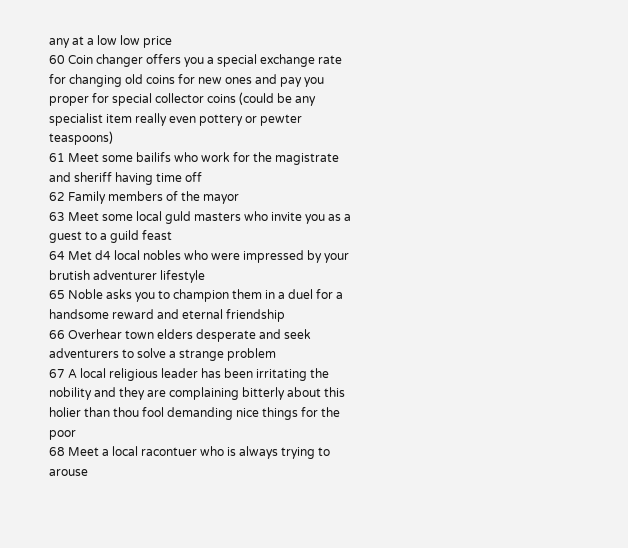any at a low low price
60 Coin changer offers you a special exchange rate for changing old coins for new ones and pay you proper for special collector coins (could be any specialist item really even pottery or pewter teaspoons)
61 Meet some bailifs who work for the magistrate and sheriff having time off
62 Family members of the mayor
63 Meet some local guld masters who invite you as a guest to a guild feast
64 Met d4 local nobles who were impressed by your brutish adventurer lifestyle
65 Noble asks you to champion them in a duel for a handsome reward and eternal friendship
66 Overhear town elders desperate and seek adventurers to solve a strange problem
67 A local religious leader has been irritating the nobility and they are complaining bitterly about this holier than thou fool demanding nice things for the poor
68 Meet a local racontuer who is always trying to arouse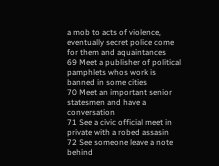a mob to acts of violence, eventually secret police come for them and aquaintances
69 Meet a publisher of political pamphlets whos work is banned in some cities
70 Meet an important senior statesmen and have a conversation
71 See a civic official meet in private with a robed assasin
72 See someone leave a note behind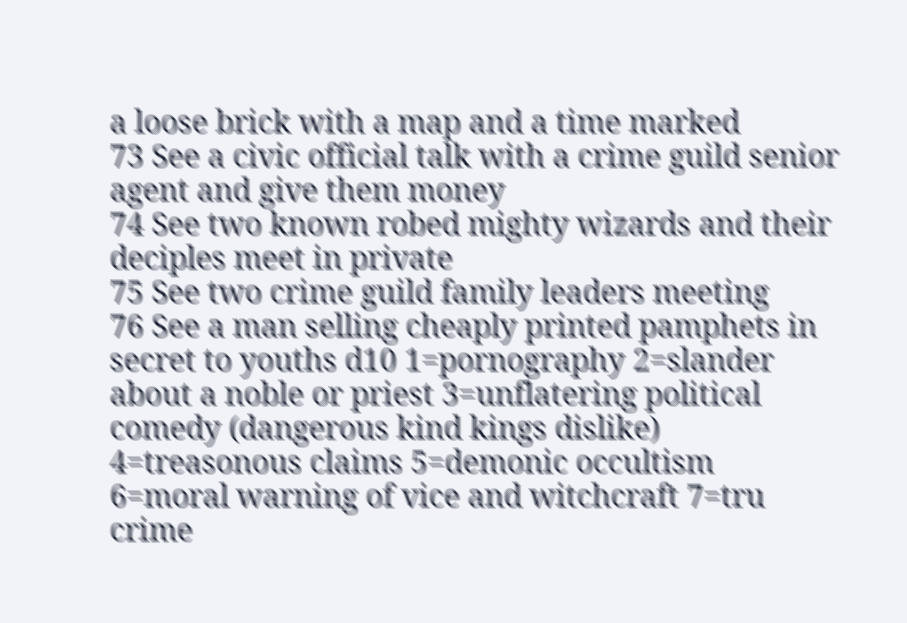a loose brick with a map and a time marked
73 See a civic official talk with a crime guild senior agent and give them money
74 See two known robed mighty wizards and their deciples meet in private
75 See two crime guild family leaders meeting
76 See a man selling cheaply printed pamphets in secret to youths d10 1=pornography 2=slander about a noble or priest 3=unflatering political comedy (dangerous kind kings dislike) 4=treasonous claims 5=demonic occultism 6=moral warning of vice and witchcraft 7=tru crime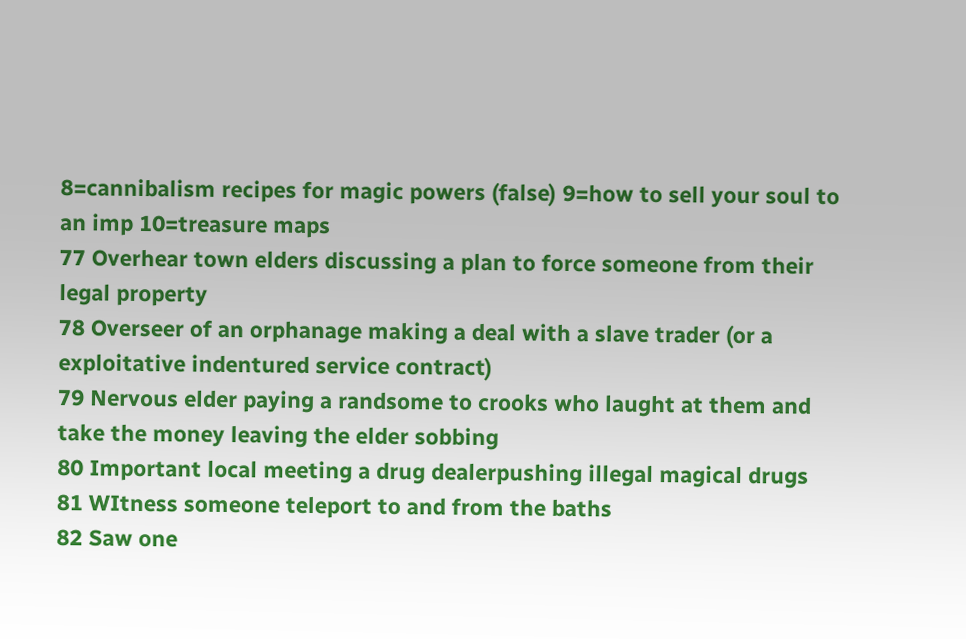8=cannibalism recipes for magic powers (false) 9=how to sell your soul to an imp 10=treasure maps
77 Overhear town elders discussing a plan to force someone from their legal property
78 Overseer of an orphanage making a deal with a slave trader (or a exploitative indentured service contract)
79 Nervous elder paying a randsome to crooks who laught at them and take the money leaving the elder sobbing
80 Important local meeting a drug dealerpushing illegal magical drugs
81 WItness someone teleport to and from the baths
82 Saw one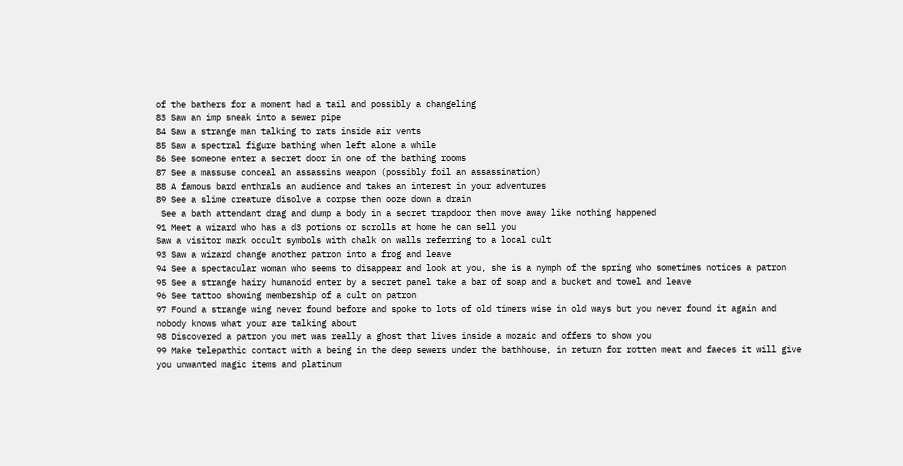of the bathers for a moment had a tail and possibly a changeling
83 Saw an imp sneak into a sewer pipe
84 Saw a strange man talking to rats inside air vents
85 Saw a spectral figure bathing when left alone a while
86 See someone enter a secret door in one of the bathing rooms
87 See a massuse conceal an assassins weapon (possibly foil an assassination)
88 A famous bard enthrals an audience and takes an interest in your adventures
89 See a slime creature disolve a corpse then ooze down a drain
 See a bath attendant drag and dump a body in a secret trapdoor then move away like nothing happened
91 Meet a wizard who has a d3 potions or scrolls at home he can sell you
Saw a visitor mark occult symbols with chalk on walls referring to a local cult
93 Saw a wizard change another patron into a frog and leave
94 See a spectacular woman who seems to disappear and look at you, she is a nymph of the spring who sometimes notices a patron
95 See a strange hairy humanoid enter by a secret panel take a bar of soap and a bucket and towel and leave
96 See tattoo showing membership of a cult on patron
97 Found a strange wing never found before and spoke to lots of old timers wise in old ways but you never found it again and nobody knows what your are talking about
98 Discovered a patron you met was really a ghost that lives inside a mozaic and offers to show you
99 Make telepathic contact with a being in the deep sewers under the bathhouse, in return for rotten meat and faeces it will give you unwanted magic items and platinum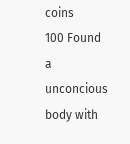coins
100 Found a unconcious body with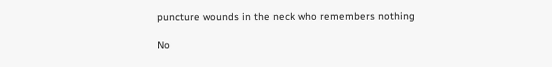puncture wounds in the neck who remembers nothing

No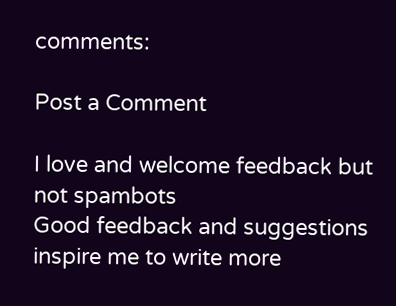comments:

Post a Comment

I love and welcome feedback but not spambots
Good feedback and suggestions inspire me to write more